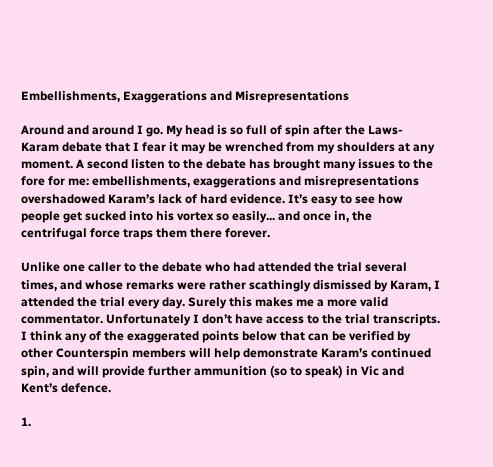Embellishments, Exaggerations and Misrepresentations

Around and around I go. My head is so full of spin after the Laws-Karam debate that I fear it may be wrenched from my shoulders at any moment. A second listen to the debate has brought many issues to the fore for me: embellishments, exaggerations and misrepresentations overshadowed Karam’s lack of hard evidence. It’s easy to see how people get sucked into his vortex so easily... and once in, the centrifugal force traps them there forever.

Unlike one caller to the debate who had attended the trial several times, and whose remarks were rather scathingly dismissed by Karam, I attended the trial every day. Surely this makes me a more valid commentator. Unfortunately I don’t have access to the trial transcripts. I think any of the exaggerated points below that can be verified by other Counterspin members will help demonstrate Karam’s continued spin, and will provide further ammunition (so to speak) in Vic and Kent’s defence.

1.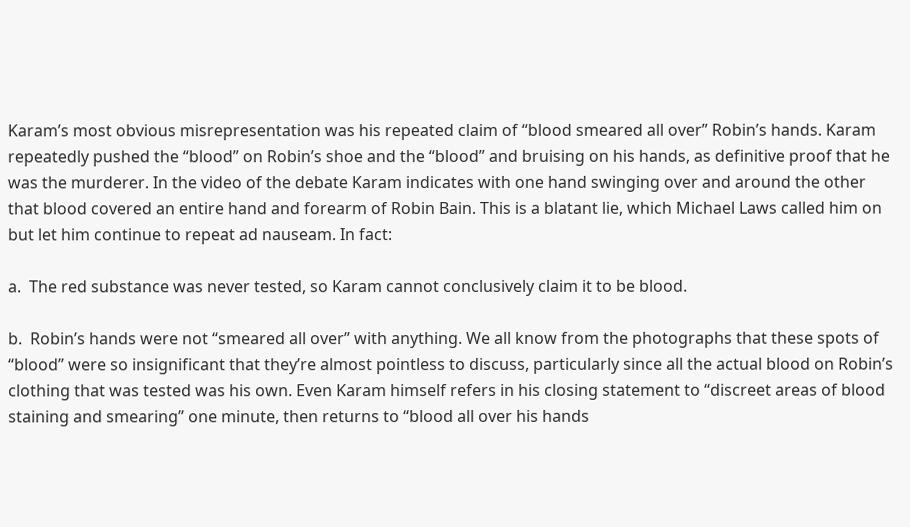Karam’s most obvious misrepresentation was his repeated claim of “blood smeared all over” Robin’s hands. Karam repeatedly pushed the “blood” on Robin’s shoe and the “blood” and bruising on his hands, as definitive proof that he was the murderer. In the video of the debate Karam indicates with one hand swinging over and around the other that blood covered an entire hand and forearm of Robin Bain. This is a blatant lie, which Michael Laws called him on but let him continue to repeat ad nauseam. In fact:

a.  The red substance was never tested, so Karam cannot conclusively claim it to be blood.

b.  Robin’s hands were not “smeared all over” with anything. We all know from the photographs that these spots of “blood” were so insignificant that they’re almost pointless to discuss, particularly since all the actual blood on Robin’s clothing that was tested was his own. Even Karam himself refers in his closing statement to “discreet areas of blood staining and smearing” one minute, then returns to “blood all over his hands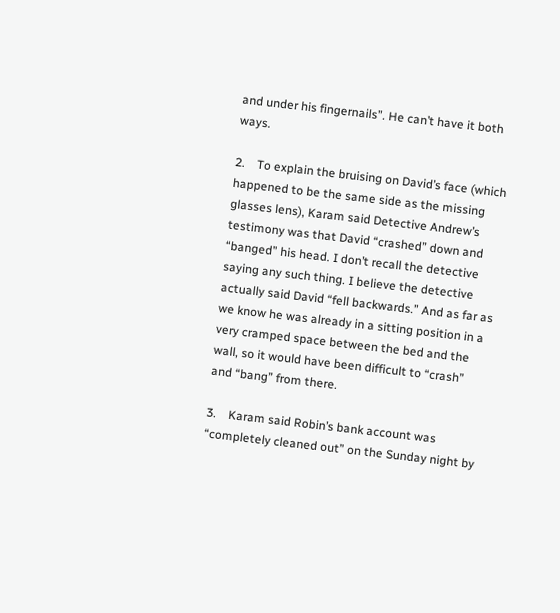and under his fingernails”. He can’t have it both ways.

2.    To explain the bruising on David’s face (which happened to be the same side as the missing glasses lens), Karam said Detective Andrew’s testimony was that David “crashed” down and “banged” his head. I don’t recall the detective saying any such thing. I believe the detective actually said David “fell backwards.” And as far as we know he was already in a sitting position in a very cramped space between the bed and the wall, so it would have been difficult to “crash” and “bang” from there.

3.    Karam said Robin’s bank account was “completely cleaned out” on the Sunday night by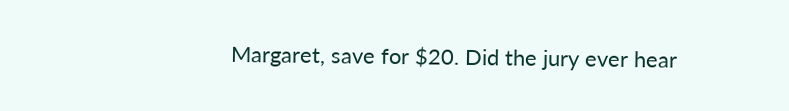Margaret, save for $20. Did the jury ever hear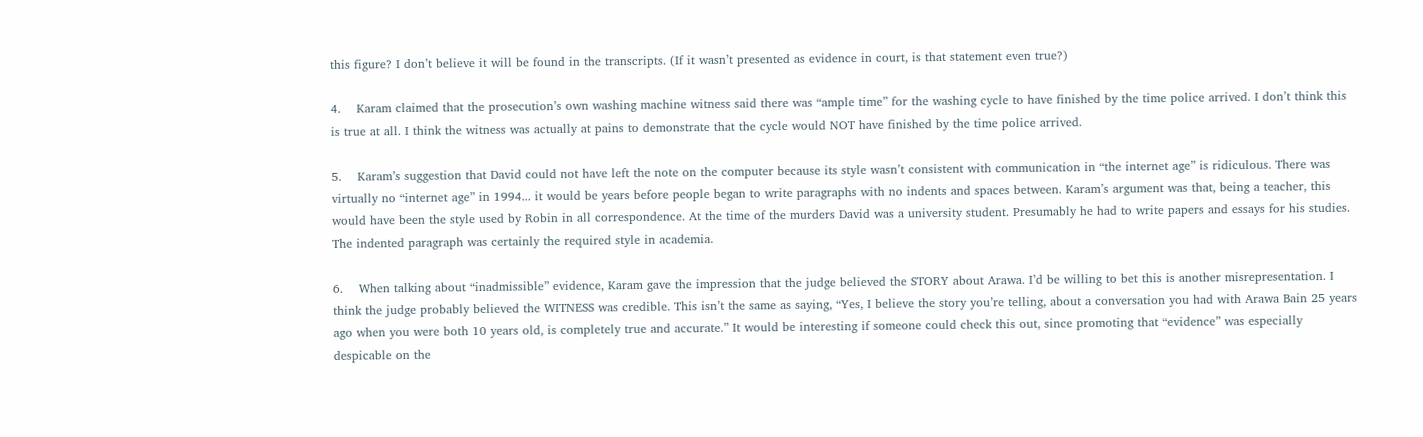this figure? I don’t believe it will be found in the transcripts. (If it wasn’t presented as evidence in court, is that statement even true?)

4.    Karam claimed that the prosecution’s own washing machine witness said there was “ample time” for the washing cycle to have finished by the time police arrived. I don’t think this is true at all. I think the witness was actually at pains to demonstrate that the cycle would NOT have finished by the time police arrived.

5.    Karam’s suggestion that David could not have left the note on the computer because its style wasn’t consistent with communication in “the internet age” is ridiculous. There was virtually no “internet age” in 1994... it would be years before people began to write paragraphs with no indents and spaces between. Karam’s argument was that, being a teacher, this would have been the style used by Robin in all correspondence. At the time of the murders David was a university student. Presumably he had to write papers and essays for his studies. The indented paragraph was certainly the required style in academia.

6.    When talking about “inadmissible” evidence, Karam gave the impression that the judge believed the STORY about Arawa. I’d be willing to bet this is another misrepresentation. I think the judge probably believed the WITNESS was credible. This isn’t the same as saying, “Yes, I believe the story you’re telling, about a conversation you had with Arawa Bain 25 years ago when you were both 10 years old, is completely true and accurate.” It would be interesting if someone could check this out, since promoting that “evidence” was especially despicable on the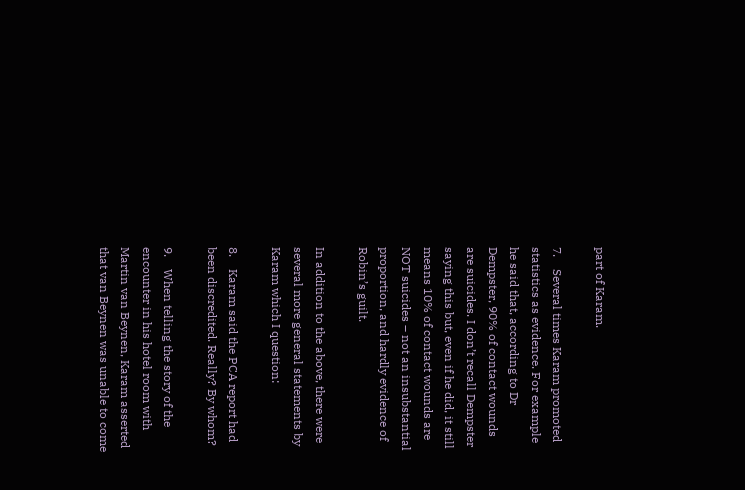part of Karam.

7.    Several times Karam promoted statistics as evidence. For example he said that, according to Dr Dempster, 90% of contact wounds are suicides. I don’t recall Dempster saying this but, even if he did, it still means 10% of contact wounds are NOT suicides – not an insubstantial proportion, and hardly evidence of Robin’s guilt.

In addition to the above, there were several more general statements by Karam which I question:

8.    Karam said the PCA report had been discredited. Really? By whom?

9.    When telling the story of the encounter in his hotel room with Martin van Beynen, Karam asserted that van Beynen was unable to come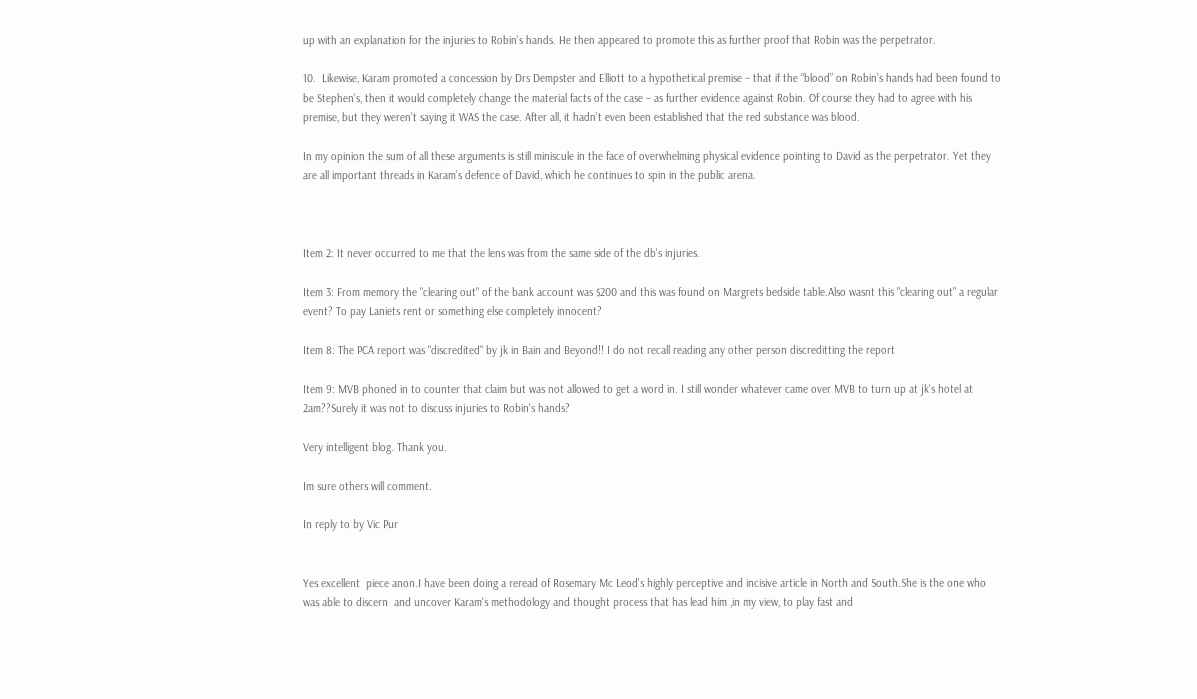up with an explanation for the injuries to Robin’s hands. He then appeared to promote this as further proof that Robin was the perpetrator.

10.  Likewise, Karam promoted a concession by Drs Dempster and Elliott to a hypothetical premise – that if the “blood” on Robin’s hands had been found to be Stephen’s, then it would completely change the material facts of the case – as further evidence against Robin. Of course they had to agree with his premise, but they weren’t saying it WAS the case. After all, it hadn’t even been established that the red substance was blood.

In my opinion the sum of all these arguments is still miniscule in the face of overwhelming physical evidence pointing to David as the perpetrator. Yet they are all important threads in Karam’s defence of David, which he continues to spin in the public arena.



Item 2: It never occurred to me that the lens was from the same side of the db's injuries.

Item 3: From memory the "clearing out" of the bank account was $200 and this was found on Margrets bedside table.Also wasnt this "clearing out" a regular event? To pay Laniets rent or something else completely innocent?

Item 8: The PCA report was "discredited" by jk in Bain and Beyond!! I do not recall reading any other person discreditting the report

Item 9: MVB phoned in to counter that claim but was not allowed to get a word in. I still wonder whatever came over MVB to turn up at jk's hotel at 2am??Surely it was not to discuss injuries to Robin's hands?

Very intelligent blog. Thank you.

Im sure others will comment.

In reply to by Vic Pur


Yes excellent  piece anon.I have been doing a reread of Rosemary Mc Leod's highly perceptive and incisive article in North and South.She is the one who was able to discern  and uncover Karam's methodology and thought process that has lead him ,in my view, to play fast and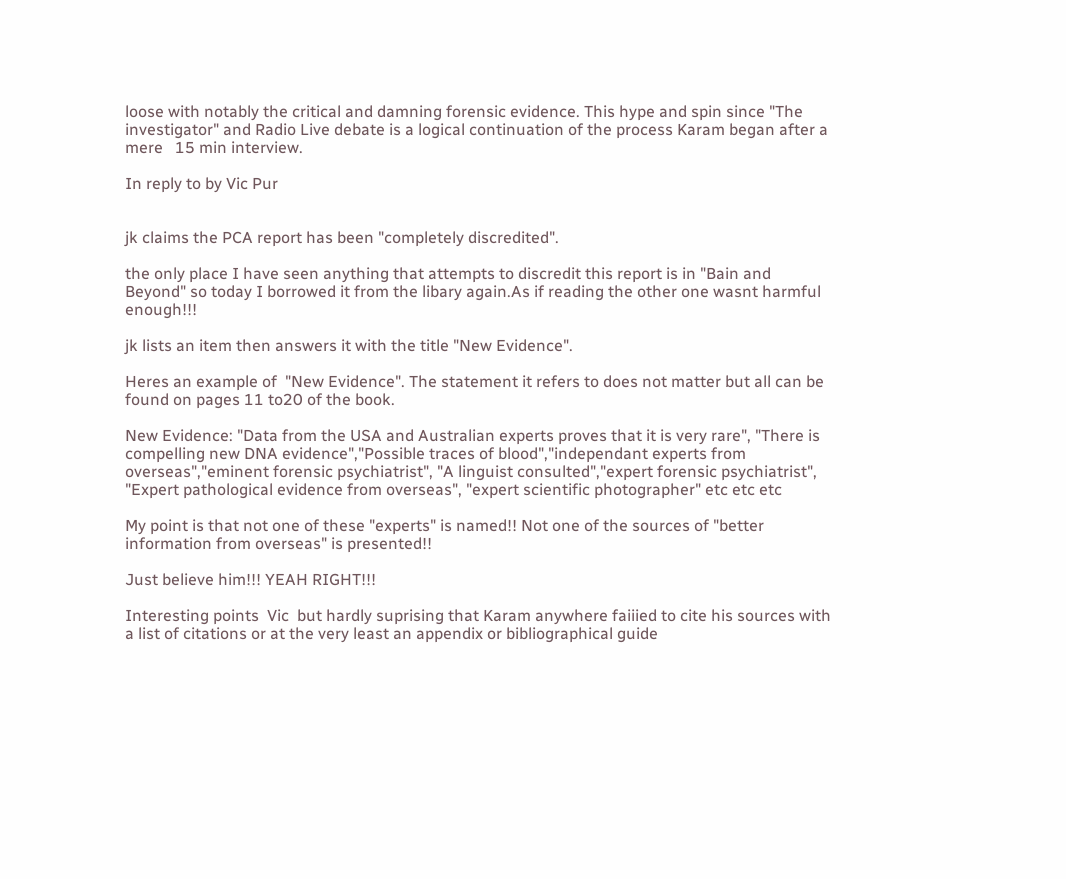loose with notably the critical and damning forensic evidence. This hype and spin since "The investigator" and Radio Live debate is a logical continuation of the process Karam began after a mere   15 min interview.

In reply to by Vic Pur


jk claims the PCA report has been "completely discredited".

the only place I have seen anything that attempts to discredit this report is in "Bain and Beyond" so today I borrowed it from the libary again.As if reading the other one wasnt harmful enough!!!

jk lists an item then answers it with the title "New Evidence".

Heres an example of  "New Evidence". The statement it refers to does not matter but all can be found on pages 11 to20 of the book.

New Evidence: "Data from the USA and Australian experts proves that it is very rare", "There is compelling new DNA evidence","Possible traces of blood","independant experts from overseas","eminent forensic psychiatrist", "A linguist consulted","expert forensic psychiatrist", "Expert pathological evidence from overseas", "expert scientific photographer" etc etc etc

My point is that not one of these "experts" is named!! Not one of the sources of "better information from overseas" is presented!!

Just believe him!!! YEAH RIGHT!!!

Interesting points  Vic  but hardly suprising that Karam anywhere faiiied to cite his sources with a list of citations or at the very least an appendix or bibliographical guide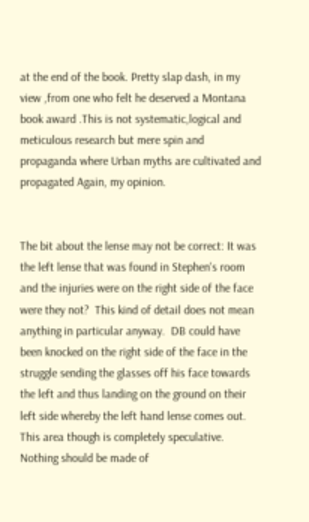at the end of the book. Pretty slap dash, in my view ,from one who felt he deserved a Montana book award .This is not systematic,logical and meticulous research but mere spin and propaganda where Urban myths are cultivated and propagated Again, my opinion.


The bit about the lense may not be correct: It was the left lense that was found in Stephen's room and the injuries were on the right side of the face were they not?  This kind of detail does not mean anything in particular anyway.  DB could have been knocked on the right side of the face in the struggle sending the glasses off his face towards the left and thus landing on the ground on their left side whereby the left hand lense comes out.  This area though is completely speculative.  Nothing should be made of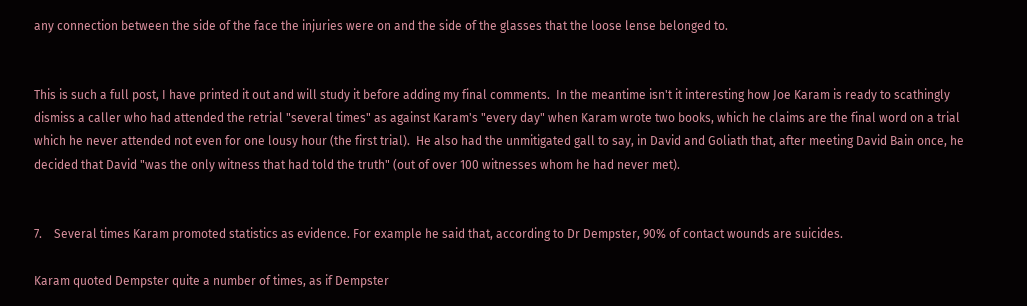any connection between the side of the face the injuries were on and the side of the glasses that the loose lense belonged to.


This is such a full post, I have printed it out and will study it before adding my final comments.  In the meantime isn't it interesting how Joe Karam is ready to scathingly dismiss a caller who had attended the retrial "several times" as against Karam's "every day" when Karam wrote two books, which he claims are the final word on a trial which he never attended not even for one lousy hour (the first trial).  He also had the unmitigated gall to say, in David and Goliath that, after meeting David Bain once, he decided that David "was the only witness that had told the truth" (out of over 100 witnesses whom he had never met).


7.    Several times Karam promoted statistics as evidence. For example he said that, according to Dr Dempster, 90% of contact wounds are suicides.

Karam quoted Dempster quite a number of times, as if Dempster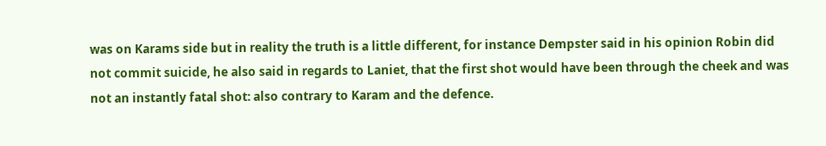was on Karams side but in reality the truth is a little different, for instance Dempster said in his opinion Robin did not commit suicide, he also said in regards to Laniet, that the first shot would have been through the cheek and was not an instantly fatal shot: also contrary to Karam and the defence.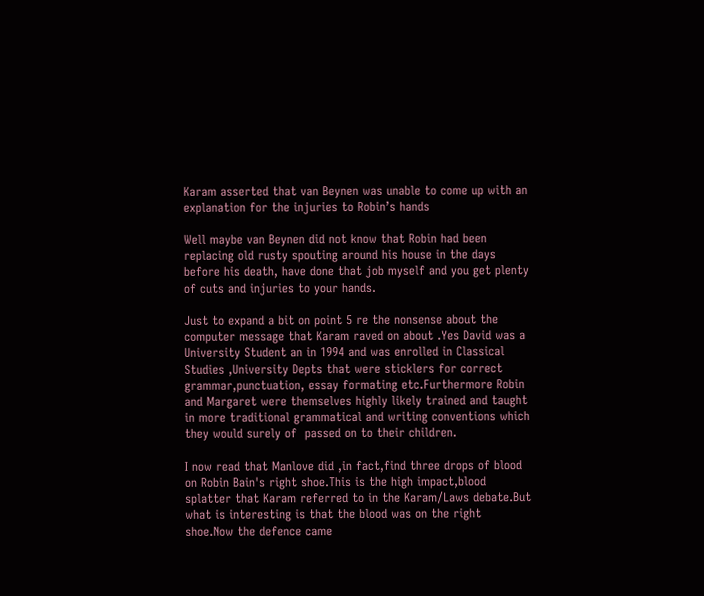Karam asserted that van Beynen was unable to come up with an explanation for the injuries to Robin’s hands

Well maybe van Beynen did not know that Robin had been replacing old rusty spouting around his house in the days before his death, have done that job myself and you get plenty of cuts and injuries to your hands.

Just to expand a bit on point 5 re the nonsense about the computer message that Karam raved on about .Yes David was a University Student an in 1994 and was enrolled in Classical Studies ,University Depts that were sticklers for correct grammar,punctuation, essay formating etc.Furthermore Robin and Margaret were themselves highly likely trained and taught in more traditional grammatical and writing conventions which they would surely of  passed on to their children.

I now read that Manlove did ,in fact,find three drops of blood on Robin Bain's right shoe.This is the high impact,blood splatter that Karam referred to in the Karam/Laws debate.But what is interesting is that the blood was on the right shoe.Now the defence came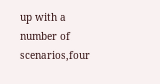up with a number of scenarios,four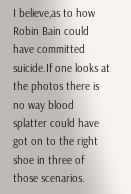I believe,as to how Robin Bain could have committed suicide.If one looks at the photos there is no way blood splatter could have got on to the right shoe in three of those scenarios.